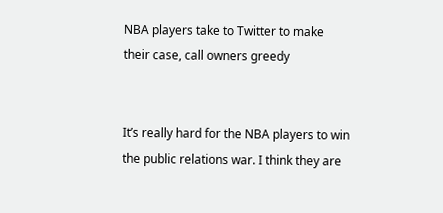NBA players take to Twitter to make their case, call owners greedy


It’s really hard for the NBA players to win the public relations war. I think they are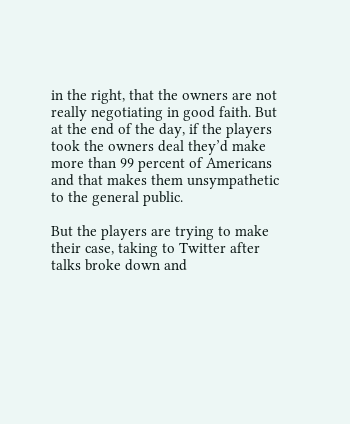in the right, that the owners are not really negotiating in good faith. But at the end of the day, if the players took the owners deal they’d make more than 99 percent of Americans and that makes them unsympathetic to the general public.

But the players are trying to make their case, taking to Twitter after talks broke down and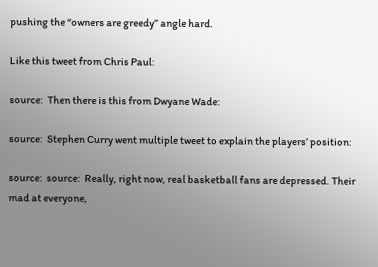pushing the “owners are greedy” angle hard.

Like this tweet from Chris Paul:

source:  Then there is this from Dwyane Wade:

source:  Stephen Curry went multiple tweet to explain the players’ position:

source:  source:  Really, right now, real basketball fans are depressed. Their mad at everyone,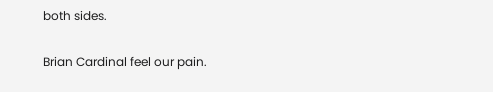both sides.

Brian Cardinal feel our pain.